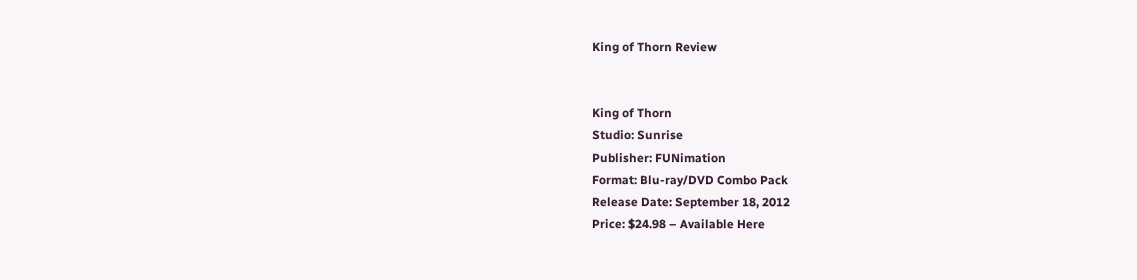King of Thorn Review


King of Thorn
Studio: Sunrise
Publisher: FUNimation
Format: Blu-ray/DVD Combo Pack
Release Date: September 18, 2012
Price: $24.98 – Available Here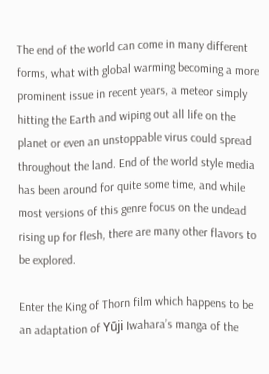The end of the world can come in many different forms, what with global warming becoming a more prominent issue in recent years, a meteor simply hitting the Earth and wiping out all life on the planet or even an unstoppable virus could spread throughout the land. End of the world style media has been around for quite some time, and while most versions of this genre focus on the undead rising up for flesh, there are many other flavors to be explored.

Enter the King of Thorn film which happens to be an adaptation of Yūji Iwahara’s manga of the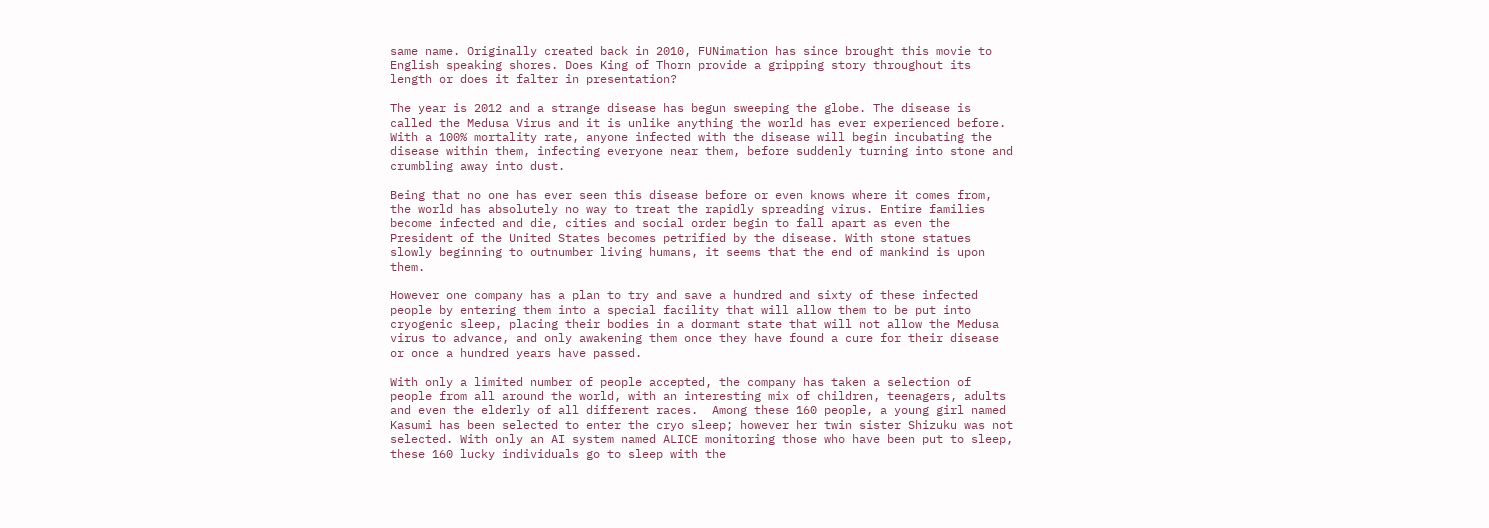same name. Originally created back in 2010, FUNimation has since brought this movie to English speaking shores. Does King of Thorn provide a gripping story throughout its length or does it falter in presentation?

The year is 2012 and a strange disease has begun sweeping the globe. The disease is called the Medusa Virus and it is unlike anything the world has ever experienced before. With a 100% mortality rate, anyone infected with the disease will begin incubating the disease within them, infecting everyone near them, before suddenly turning into stone and crumbling away into dust.

Being that no one has ever seen this disease before or even knows where it comes from, the world has absolutely no way to treat the rapidly spreading virus. Entire families become infected and die, cities and social order begin to fall apart as even the President of the United States becomes petrified by the disease. With stone statues slowly beginning to outnumber living humans, it seems that the end of mankind is upon them.

However one company has a plan to try and save a hundred and sixty of these infected people by entering them into a special facility that will allow them to be put into cryogenic sleep, placing their bodies in a dormant state that will not allow the Medusa virus to advance, and only awakening them once they have found a cure for their disease or once a hundred years have passed.

With only a limited number of people accepted, the company has taken a selection of people from all around the world, with an interesting mix of children, teenagers, adults and even the elderly of all different races.  Among these 160 people, a young girl named Kasumi has been selected to enter the cryo sleep; however her twin sister Shizuku was not selected. With only an AI system named ALICE monitoring those who have been put to sleep, these 160 lucky individuals go to sleep with the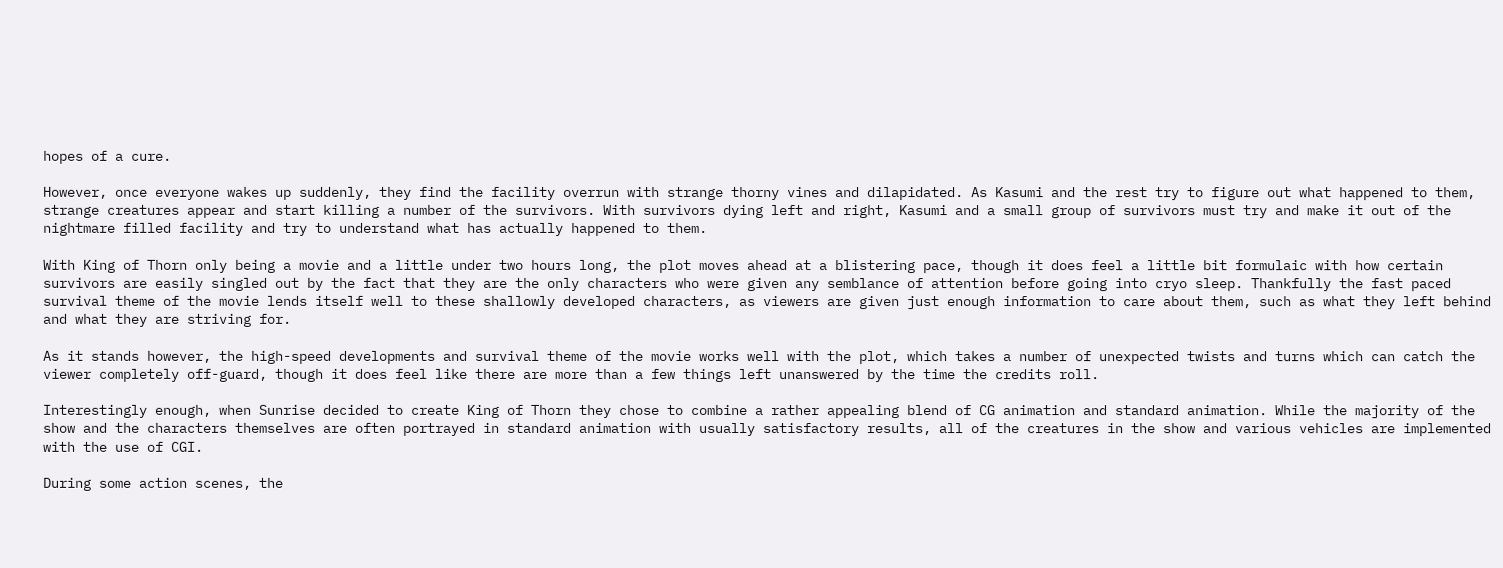hopes of a cure.

However, once everyone wakes up suddenly, they find the facility overrun with strange thorny vines and dilapidated. As Kasumi and the rest try to figure out what happened to them, strange creatures appear and start killing a number of the survivors. With survivors dying left and right, Kasumi and a small group of survivors must try and make it out of the nightmare filled facility and try to understand what has actually happened to them.

With King of Thorn only being a movie and a little under two hours long, the plot moves ahead at a blistering pace, though it does feel a little bit formulaic with how certain survivors are easily singled out by the fact that they are the only characters who were given any semblance of attention before going into cryo sleep. Thankfully the fast paced survival theme of the movie lends itself well to these shallowly developed characters, as viewers are given just enough information to care about them, such as what they left behind and what they are striving for.

As it stands however, the high-speed developments and survival theme of the movie works well with the plot, which takes a number of unexpected twists and turns which can catch the viewer completely off-guard, though it does feel like there are more than a few things left unanswered by the time the credits roll.

Interestingly enough, when Sunrise decided to create King of Thorn they chose to combine a rather appealing blend of CG animation and standard animation. While the majority of the show and the characters themselves are often portrayed in standard animation with usually satisfactory results, all of the creatures in the show and various vehicles are implemented with the use of CGI.

During some action scenes, the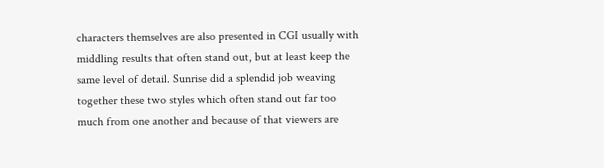characters themselves are also presented in CGI usually with middling results that often stand out, but at least keep the same level of detail. Sunrise did a splendid job weaving together these two styles which often stand out far too much from one another and because of that viewers are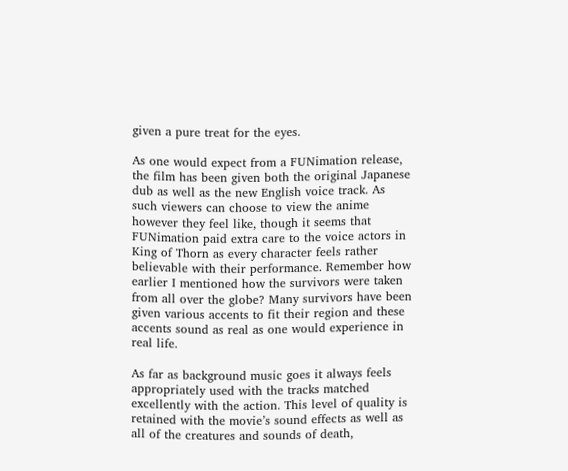given a pure treat for the eyes.

As one would expect from a FUNimation release, the film has been given both the original Japanese dub as well as the new English voice track. As such viewers can choose to view the anime however they feel like, though it seems that FUNimation paid extra care to the voice actors in King of Thorn as every character feels rather believable with their performance. Remember how earlier I mentioned how the survivors were taken from all over the globe? Many survivors have been given various accents to fit their region and these accents sound as real as one would experience in real life.

As far as background music goes it always feels appropriately used with the tracks matched excellently with the action. This level of quality is retained with the movie’s sound effects as well as all of the creatures and sounds of death,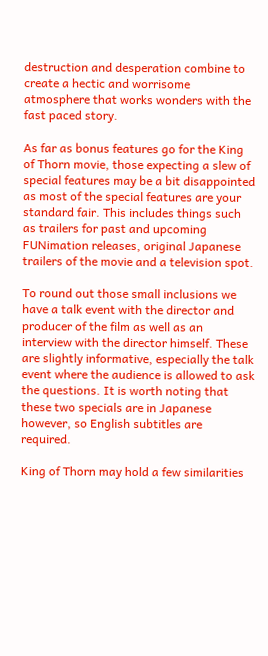destruction and desperation combine to create a hectic and worrisome atmosphere that works wonders with the fast paced story.

As far as bonus features go for the King of Thorn movie, those expecting a slew of special features may be a bit disappointed as most of the special features are your standard fair. This includes things such as trailers for past and upcoming FUNimation releases, original Japanese trailers of the movie and a television spot.

To round out those small inclusions we have a talk event with the director and producer of the film as well as an interview with the director himself. These are slightly informative, especially the talk event where the audience is allowed to ask the questions. It is worth noting that these two specials are in Japanese however, so English subtitles are required.

King of Thorn may hold a few similarities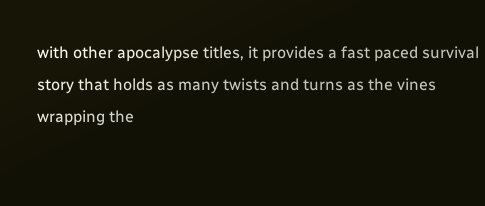with other apocalypse titles, it provides a fast paced survival story that holds as many twists and turns as the vines wrapping the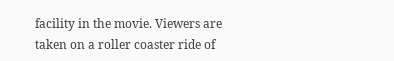facility in the movie. Viewers are taken on a roller coaster ride of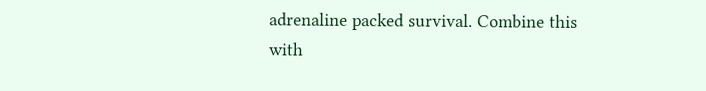adrenaline packed survival. Combine this with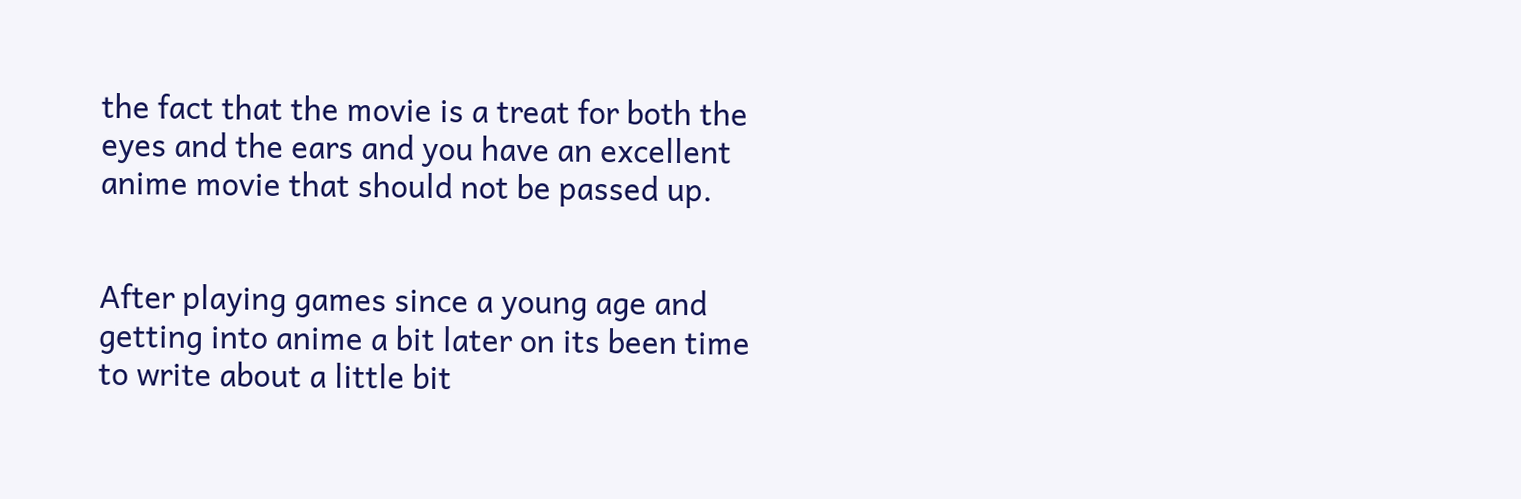the fact that the movie is a treat for both the eyes and the ears and you have an excellent anime movie that should not be passed up.


After playing games since a young age and getting into anime a bit later on its been time to write about a little bit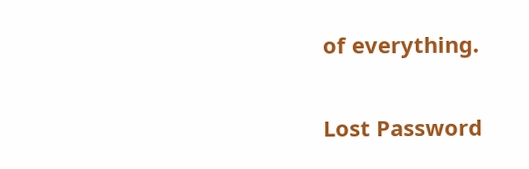of everything.

Lost Password